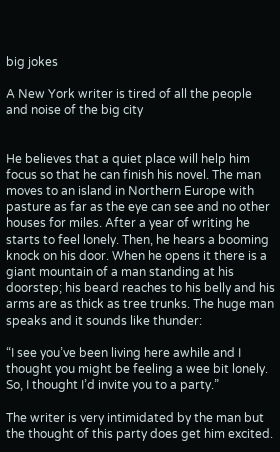big jokes

A New York writer is tired of all the people and noise of the big city


He believes that a quiet place will help him focus so that he can finish his novel. The man moves to an island in Northern Europe with pasture as far as the eye can see and no other houses for miles. After a year of writing he starts to feel lonely. Then, he hears a booming knock on his door. When he opens it there is a giant mountain of a man standing at his doorstep; his beard reaches to his belly and his arms are as thick as tree trunks. The huge man speaks and it sounds like thunder:

“I see you’ve been living here awhile and I thought you might be feeling a wee bit lonely. So, I thought I’d invite you to a party.”

The writer is very intimidated by the man but the thought of this party does get him excited.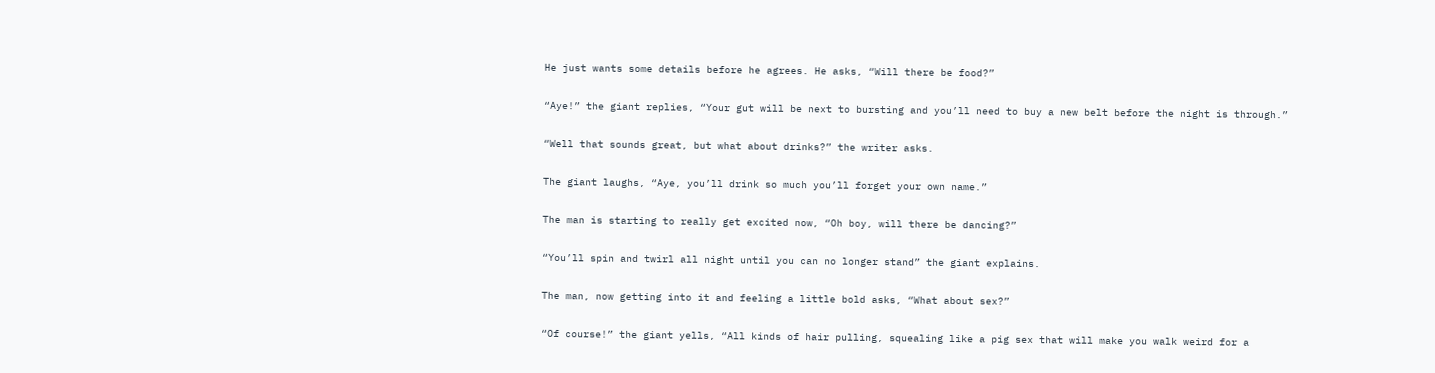He just wants some details before he agrees. He asks, “Will there be food?”

“Aye!” the giant replies, “Your gut will be next to bursting and you’ll need to buy a new belt before the night is through.”

“Well that sounds great, but what about drinks?” the writer asks.

The giant laughs, “Aye, you’ll drink so much you’ll forget your own name.”

The man is starting to really get excited now, “Oh boy, will there be dancing?”

“You’ll spin and twirl all night until you can no longer stand” the giant explains.

The man, now getting into it and feeling a little bold asks, “What about sex?”

“Of course!” the giant yells, “All kinds of hair pulling, squealing like a pig sex that will make you walk weird for a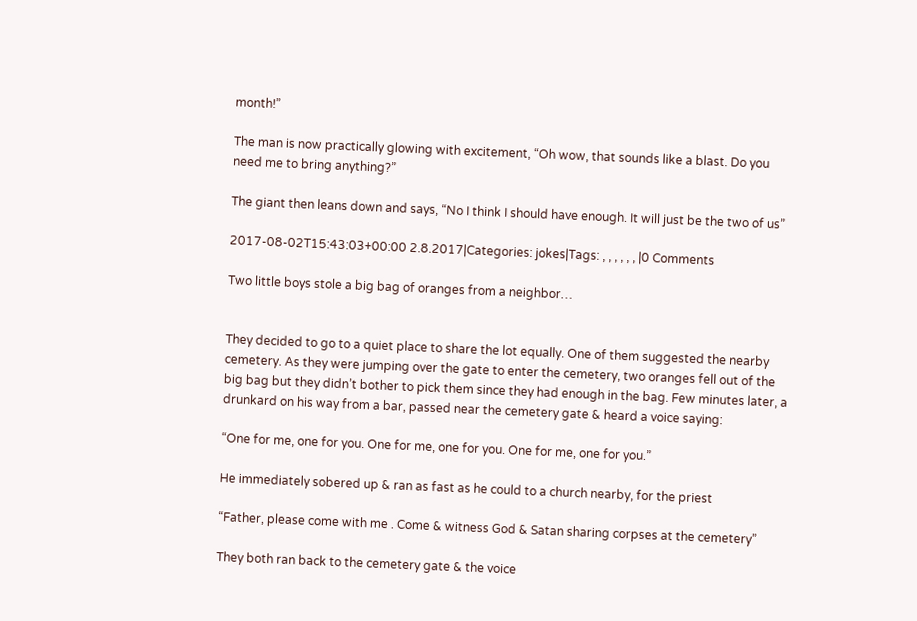month!”

The man is now practically glowing with excitement, “Oh wow, that sounds like a blast. Do you need me to bring anything?”

The giant then leans down and says, “No I think I should have enough. It will just be the two of us”

2017-08-02T15:43:03+00:00 2.8.2017|Categories: jokes|Tags: , , , , , , |0 Comments

Two little boys stole a big bag of oranges from a neighbor…


They decided to go to a quiet place to share the lot equally. One of them suggested the nearby cemetery. As they were jumping over the gate to enter the cemetery, two oranges fell out of the big bag but they didn’t bother to pick them since they had enough in the bag. Few minutes later, a drunkard on his way from a bar, passed near the cemetery gate & heard a voice saying:

“One for me, one for you. One for me, one for you. One for me, one for you.”

He immediately sobered up & ran as fast as he could to a church nearby, for the priest

“Father, please come with me . Come & witness God & Satan sharing corpses at the cemetery”

They both ran back to the cemetery gate & the voice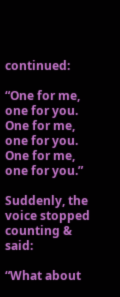continued:

“One for me, one for you. One for me, one for you. One for me, one for you.”

Suddenly, the voice stopped counting & said:

“What about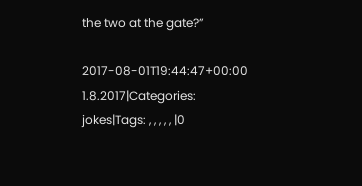the two at the gate?”

2017-08-01T19:44:47+00:00 1.8.2017|Categories: jokes|Tags: , , , , , |0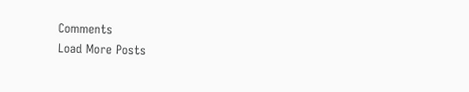Comments
Load More Posts